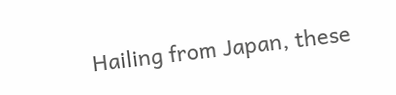Hailing from Japan, these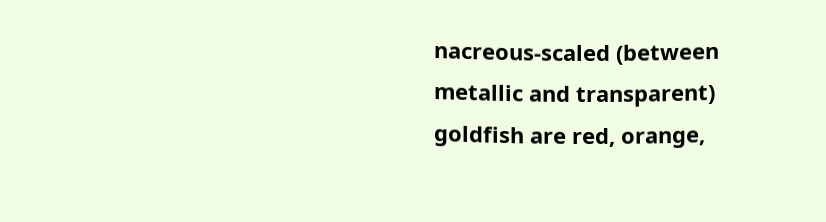nacreous-scaled (between metallic and transparent) goldfish are red, orange,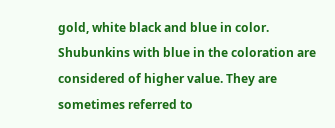gold, white black and blue in color. Shubunkins with blue in the coloration are considered of higher value. They are sometimes referred to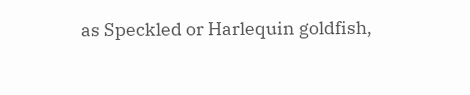as Speckled or Harlequin goldfish,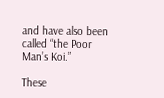and have also been called “the Poor Man’s Koi.”

These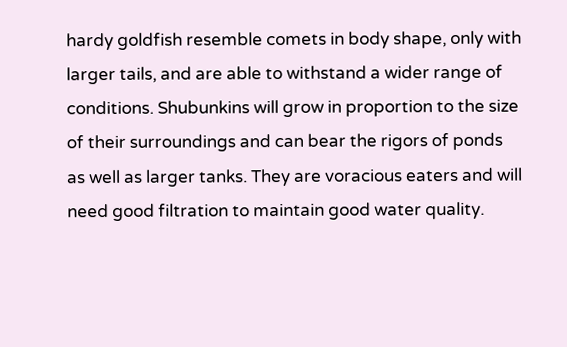hardy goldfish resemble comets in body shape, only with larger tails, and are able to withstand a wider range of conditions. Shubunkins will grow in proportion to the size of their surroundings and can bear the rigors of ponds as well as larger tanks. They are voracious eaters and will need good filtration to maintain good water quality.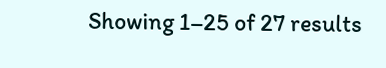Showing 1–25 of 27 results